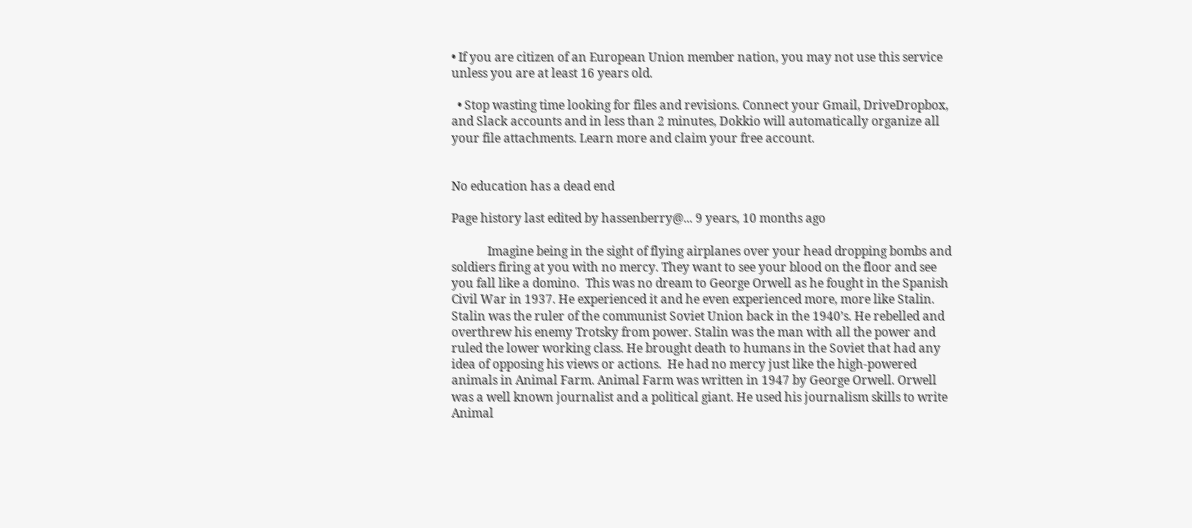• If you are citizen of an European Union member nation, you may not use this service unless you are at least 16 years old.

  • Stop wasting time looking for files and revisions. Connect your Gmail, DriveDropbox, and Slack accounts and in less than 2 minutes, Dokkio will automatically organize all your file attachments. Learn more and claim your free account.


No education has a dead end

Page history last edited by hassenberry@... 9 years, 10 months ago

            Imagine being in the sight of flying airplanes over your head dropping bombs and soldiers firing at you with no mercy. They want to see your blood on the floor and see you fall like a domino.  This was no dream to George Orwell as he fought in the Spanish Civil War in 1937. He experienced it and he even experienced more, more like Stalin. Stalin was the ruler of the communist Soviet Union back in the 1940’s. He rebelled and overthrew his enemy Trotsky from power. Stalin was the man with all the power and ruled the lower working class. He brought death to humans in the Soviet that had any idea of opposing his views or actions.  He had no mercy just like the high-powered animals in Animal Farm. Animal Farm was written in 1947 by George Orwell. Orwell was a well known journalist and a political giant. He used his journalism skills to write Animal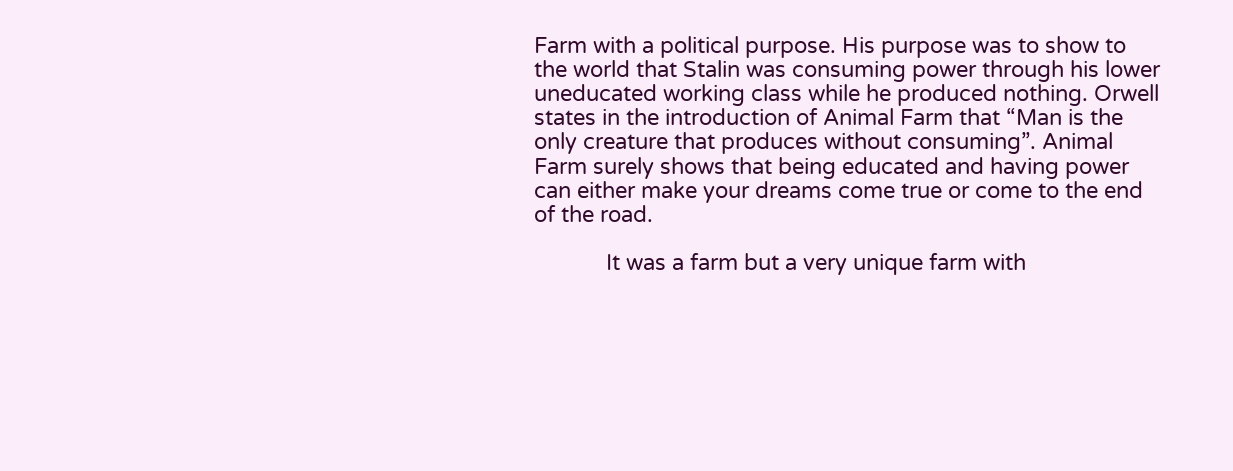Farm with a political purpose. His purpose was to show to the world that Stalin was consuming power through his lower uneducated working class while he produced nothing. Orwell states in the introduction of Animal Farm that “Man is the only creature that produces without consuming”. Animal Farm surely shows that being educated and having power can either make your dreams come true or come to the end of the road.

            It was a farm but a very unique farm with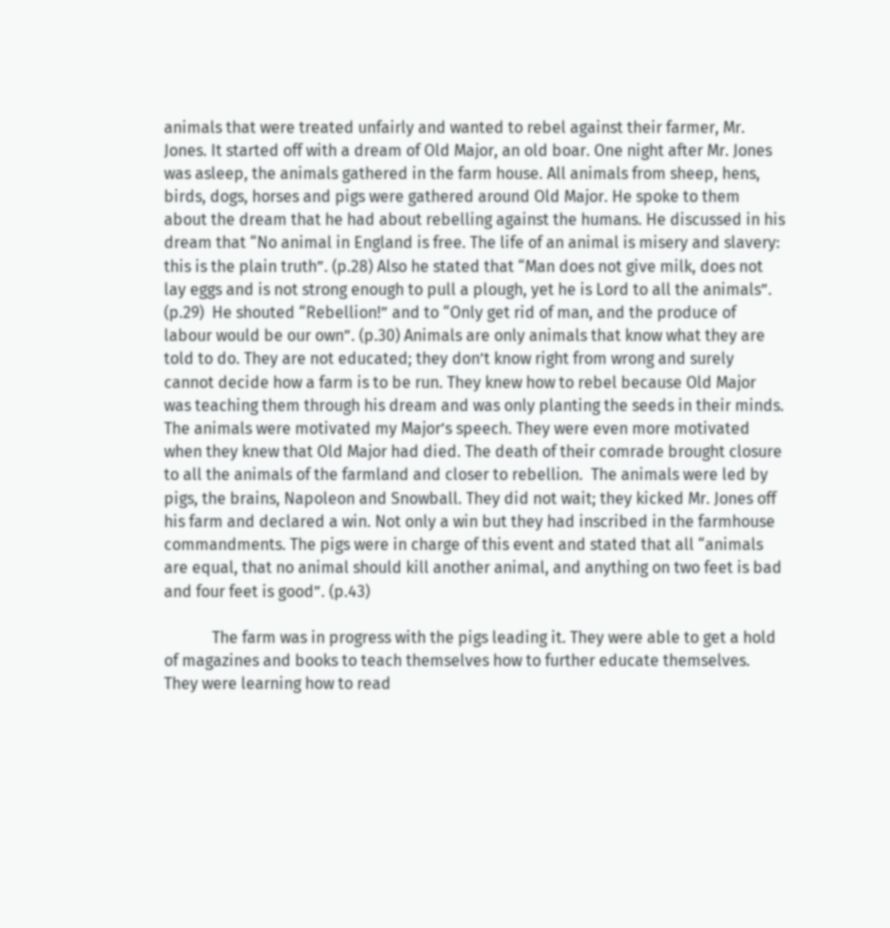animals that were treated unfairly and wanted to rebel against their farmer, Mr. Jones. It started off with a dream of Old Major, an old boar. One night after Mr. Jones was asleep, the animals gathered in the farm house. All animals from sheep, hens, birds, dogs, horses and pigs were gathered around Old Major. He spoke to them about the dream that he had about rebelling against the humans. He discussed in his dream that “No animal in England is free. The life of an animal is misery and slavery: this is the plain truth”. (p.28) Also he stated that “Man does not give milk, does not lay eggs and is not strong enough to pull a plough, yet he is Lord to all the animals”. (p.29)  He shouted “Rebellion!” and to “Only get rid of man, and the produce of labour would be our own”. (p.30) Animals are only animals that know what they are told to do. They are not educated; they don’t know right from wrong and surely cannot decide how a farm is to be run. They knew how to rebel because Old Major was teaching them through his dream and was only planting the seeds in their minds. The animals were motivated my Major’s speech. They were even more motivated when they knew that Old Major had died. The death of their comrade brought closure to all the animals of the farmland and closer to rebellion.  The animals were led by pigs, the brains, Napoleon and Snowball. They did not wait; they kicked Mr. Jones off his farm and declared a win. Not only a win but they had inscribed in the farmhouse commandments. The pigs were in charge of this event and stated that all “animals are equal, that no animal should kill another animal, and anything on two feet is bad and four feet is good”. (p.43)

            The farm was in progress with the pigs leading it. They were able to get a hold of magazines and books to teach themselves how to further educate themselves. They were learning how to read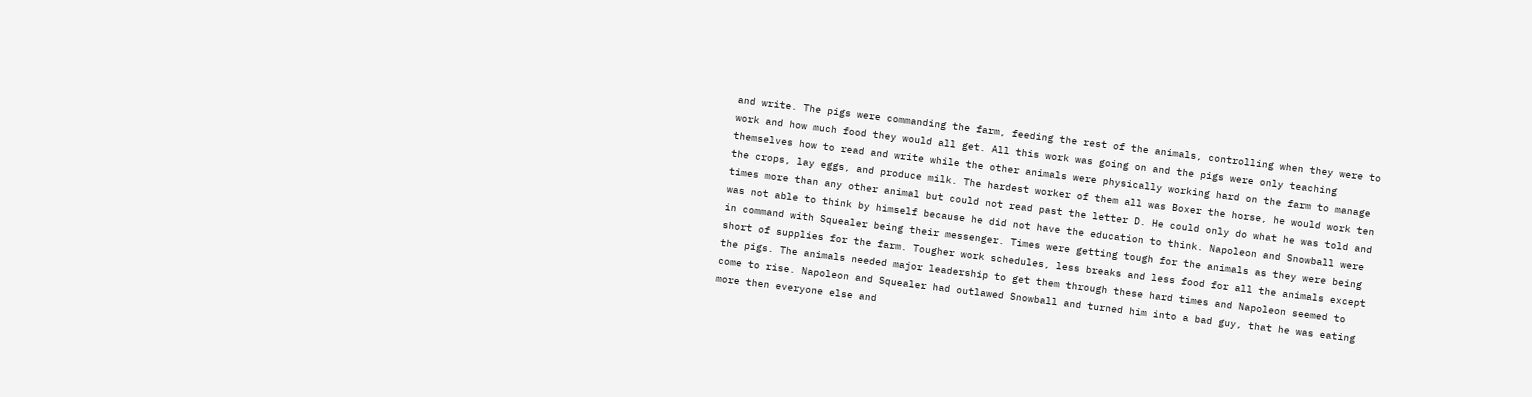and write. The pigs were commanding the farm, feeding the rest of the animals, controlling when they were to work and how much food they would all get. All this work was going on and the pigs were only teaching themselves how to read and write while the other animals were physically working hard on the farm to manage the crops, lay eggs, and produce milk. The hardest worker of them all was Boxer the horse, he would work ten times more than any other animal but could not read past the letter D. He could only do what he was told and was not able to think by himself because he did not have the education to think. Napoleon and Snowball were in command with Squealer being their messenger. Times were getting tough for the animals as they were being short of supplies for the farm. Tougher work schedules, less breaks and less food for all the animals except the pigs. The animals needed major leadership to get them through these hard times and Napoleon seemed to come to rise. Napoleon and Squealer had outlawed Snowball and turned him into a bad guy, that he was eating more then everyone else and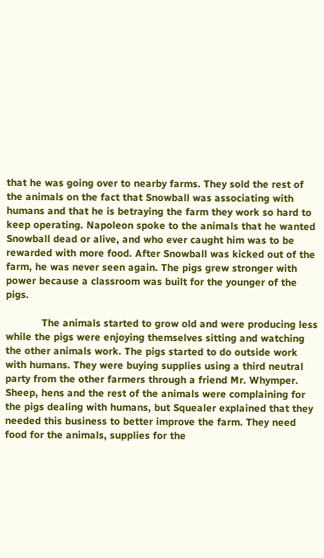that he was going over to nearby farms. They sold the rest of the animals on the fact that Snowball was associating with humans and that he is betraying the farm they work so hard to keep operating. Napoleon spoke to the animals that he wanted Snowball dead or alive, and who ever caught him was to be rewarded with more food. After Snowball was kicked out of the farm, he was never seen again. The pigs grew stronger with power because a classroom was built for the younger of the pigs.

            The animals started to grow old and were producing less while the pigs were enjoying themselves sitting and watching the other animals work. The pigs started to do outside work with humans. They were buying supplies using a third neutral party from the other farmers through a friend Mr. Whymper. Sheep, hens and the rest of the animals were complaining for the pigs dealing with humans, but Squealer explained that they needed this business to better improve the farm. They need food for the animals, supplies for the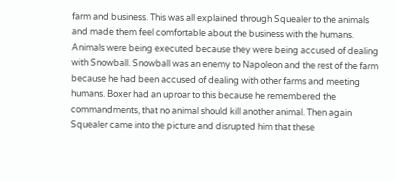farm and business. This was all explained through Squealer to the animals and made them feel comfortable about the business with the humans. Animals were being executed because they were being accused of dealing with Snowball. Snowball was an enemy to Napoleon and the rest of the farm because he had been accused of dealing with other farms and meeting humans. Boxer had an uproar to this because he remembered the commandments, that no animal should kill another animal. Then again Squealer came into the picture and disrupted him that these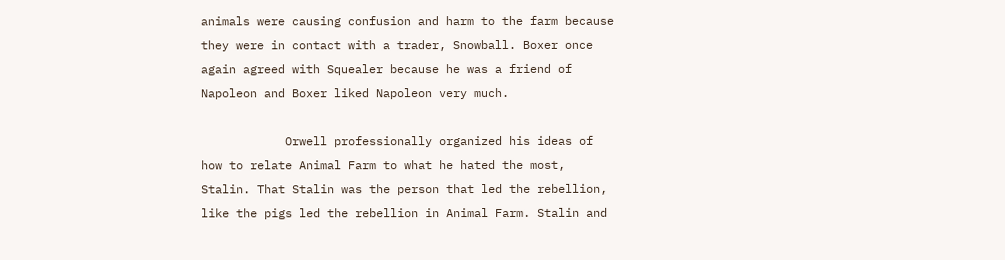animals were causing confusion and harm to the farm because they were in contact with a trader, Snowball. Boxer once again agreed with Squealer because he was a friend of Napoleon and Boxer liked Napoleon very much.

            Orwell professionally organized his ideas of how to relate Animal Farm to what he hated the most, Stalin. That Stalin was the person that led the rebellion, like the pigs led the rebellion in Animal Farm. Stalin and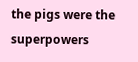the pigs were the superpowers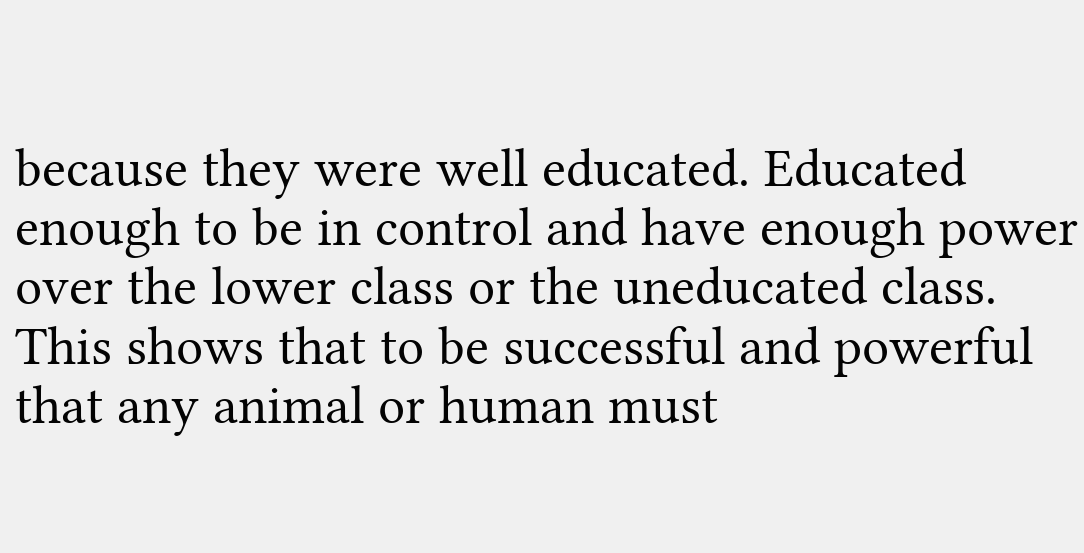because they were well educated. Educated enough to be in control and have enough power over the lower class or the uneducated class. This shows that to be successful and powerful that any animal or human must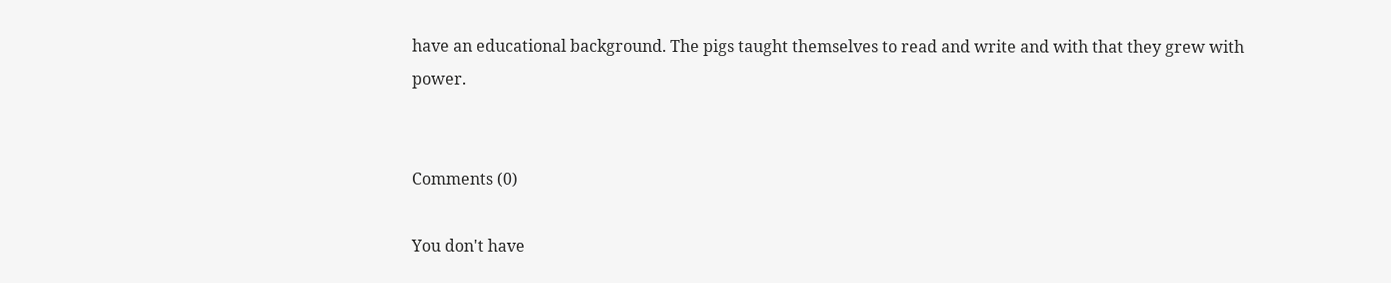have an educational background. The pigs taught themselves to read and write and with that they grew with power.


Comments (0)

You don't have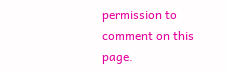permission to comment on this page.